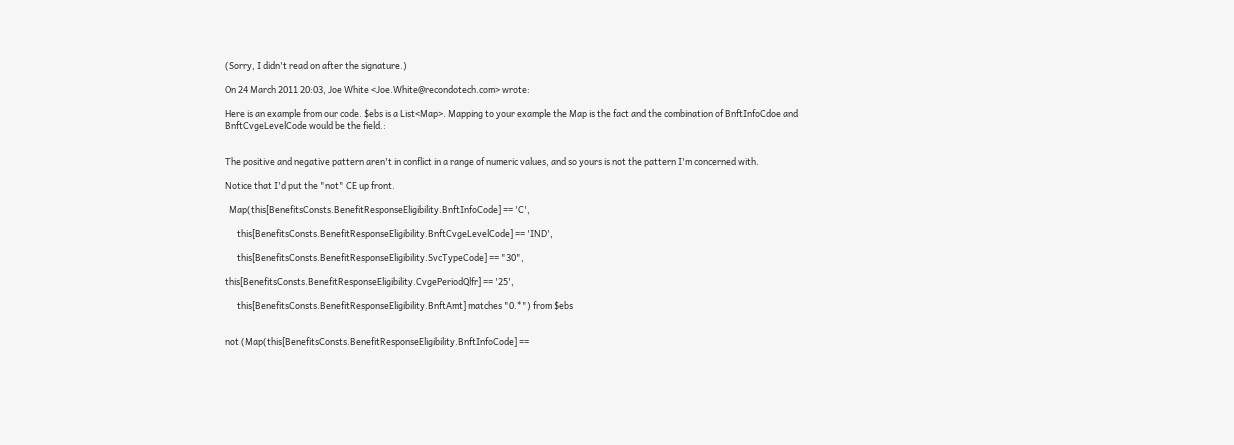(Sorry, I didn't read on after the signature.)

On 24 March 2011 20:03, Joe White <Joe.White@recondotech.com> wrote:

Here is an example from our code. $ebs is a List<Map>. Mapping to your example the Map is the fact and the combination of BnftInfoCdoe and BnftCvgeLevelCode would be the field.:


The positive and negative pattern aren't in conflict in a range of numeric values, and so yours is not the pattern I'm concerned with.

Notice that I'd put the "not" CE up front.

  Map(this[BenefitsConsts.BenefitResponseEligibility.BnftInfoCode] == 'C',

      this[BenefitsConsts.BenefitResponseEligibility.BnftCvgeLevelCode] == 'IND',

      this[BenefitsConsts.BenefitResponseEligibility.SvcTypeCode] == "30",

this[BenefitsConsts.BenefitResponseEligibility.CvgePeriodQlfr] == '25',

      this[BenefitsConsts.BenefitResponseEligibility.BnftAmt] matches "0.*") from $ebs


not (Map(this[BenefitsConsts.BenefitResponseEligibility.BnftInfoCode] ==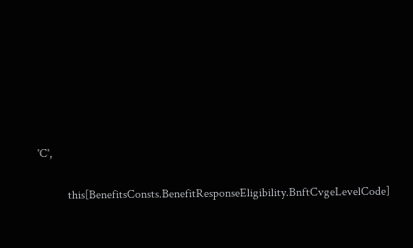'C',

          this[BenefitsConsts.BenefitResponseEligibility.BnftCvgeLevelCode]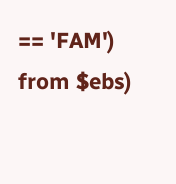== 'FAM') from $ebs)